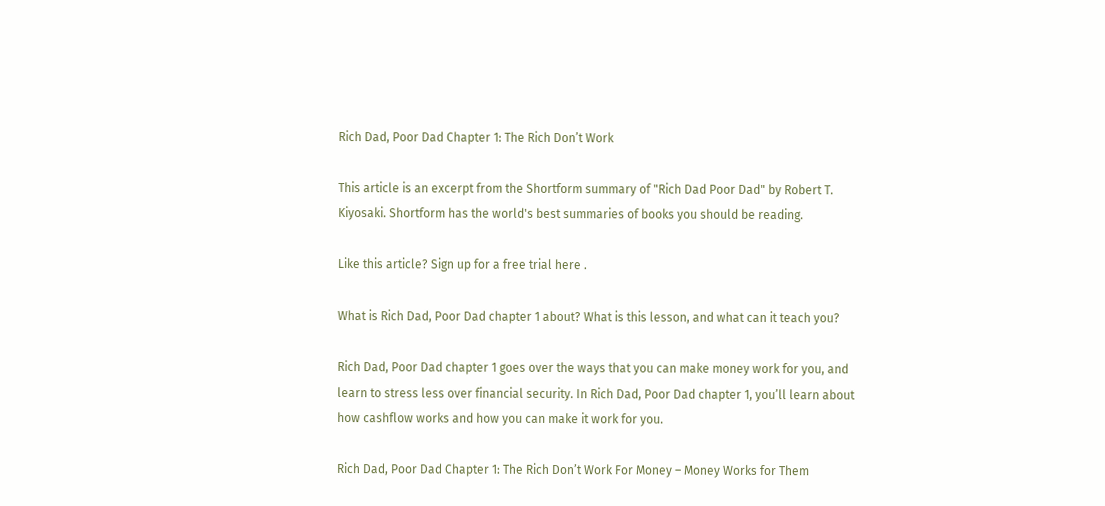Rich Dad, Poor Dad Chapter 1: The Rich Don’t Work

This article is an excerpt from the Shortform summary of "Rich Dad Poor Dad" by Robert T. Kiyosaki. Shortform has the world's best summaries of books you should be reading.

Like this article? Sign up for a free trial here .

What is Rich Dad, Poor Dad chapter 1 about? What is this lesson, and what can it teach you?

Rich Dad, Poor Dad chapter 1 goes over the ways that you can make money work for you, and learn to stress less over financial security. In Rich Dad, Poor Dad chapter 1, you’ll learn about how cashflow works and how you can make it work for you.

Rich Dad, Poor Dad Chapter 1: The Rich Don’t Work For Money – Money Works for Them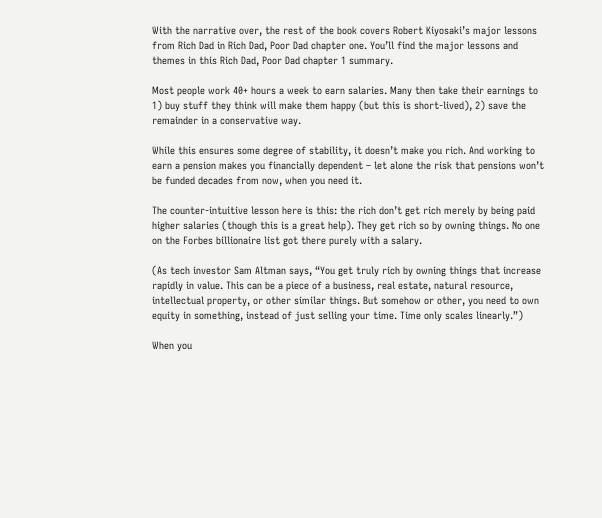With the narrative over, the rest of the book covers Robert Kiyosaki’s major lessons from Rich Dad in Rich Dad, Poor Dad chapter one. You’ll find the major lessons and themes in this Rich Dad, Poor Dad chapter 1 summary.

Most people work 40+ hours a week to earn salaries. Many then take their earnings to 1) buy stuff they think will make them happy (but this is short-lived), 2) save the remainder in a conservative way.

While this ensures some degree of stability, it doesn’t make you rich. And working to earn a pension makes you financially dependent – let alone the risk that pensions won’t be funded decades from now, when you need it.

The counter-intuitive lesson here is this: the rich don’t get rich merely by being paid higher salaries (though this is a great help). They get rich so by owning things. No one on the Forbes billionaire list got there purely with a salary.

(As tech investor Sam Altman says, “You get truly rich by owning things that increase rapidly in value. This can be a piece of a business, real estate, natural resource, intellectual property, or other similar things. But somehow or other, you need to own equity in something, instead of just selling your time. Time only scales linearly.”)

When you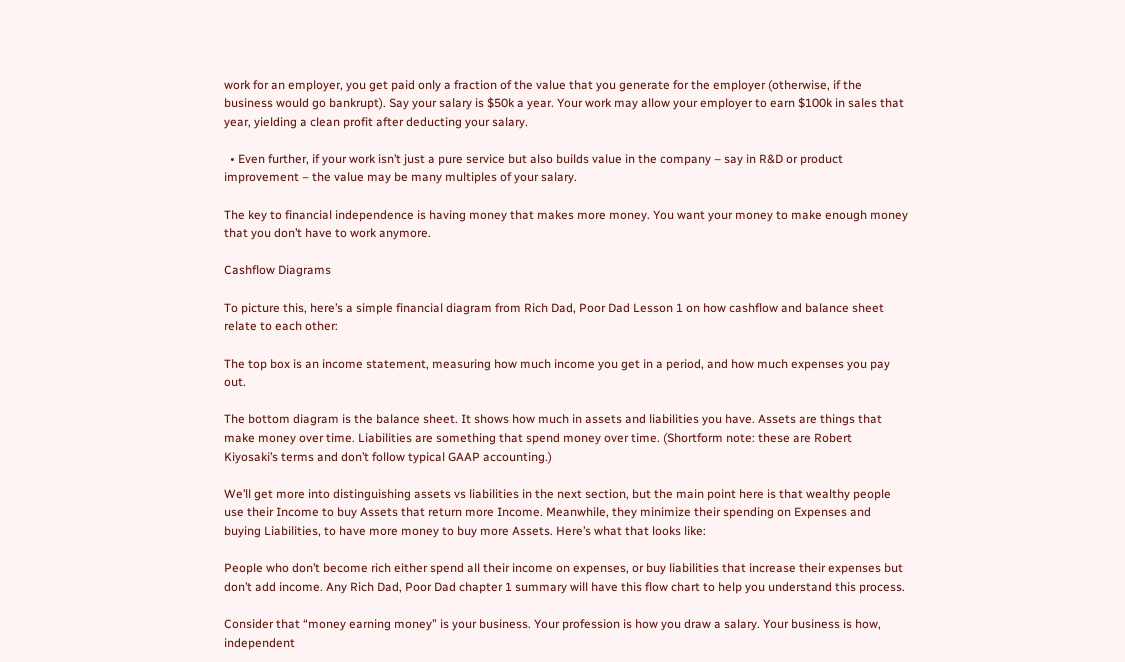work for an employer, you get paid only a fraction of the value that you generate for the employer (otherwise, if the business would go bankrupt). Say your salary is $50k a year. Your work may allow your employer to earn $100k in sales that year, yielding a clean profit after deducting your salary.

  • Even further, if your work isn’t just a pure service but also builds value in the company – say in R&D or product improvement – the value may be many multiples of your salary.

The key to financial independence is having money that makes more money. You want your money to make enough money that you don’t have to work anymore.

Cashflow Diagrams

To picture this, here’s a simple financial diagram from Rich Dad, Poor Dad Lesson 1 on how cashflow and balance sheet relate to each other:

The top box is an income statement, measuring how much income you get in a period, and how much expenses you pay out.

The bottom diagram is the balance sheet. It shows how much in assets and liabilities you have. Assets are things that make money over time. Liabilities are something that spend money over time. (Shortform note: these are Robert Kiyosaki’s terms and don’t follow typical GAAP accounting.)

We’ll get more into distinguishing assets vs liabilities in the next section, but the main point here is that wealthy people use their Income to buy Assets that return more Income. Meanwhile, they minimize their spending on Expenses and buying Liabilities, to have more money to buy more Assets. Here’s what that looks like:

People who don’t become rich either spend all their income on expenses, or buy liabilities that increase their expenses but don’t add income. Any Rich Dad, Poor Dad chapter 1 summary will have this flow chart to help you understand this process.

Consider that “money earning money” is your business. Your profession is how you draw a salary. Your business is how, independent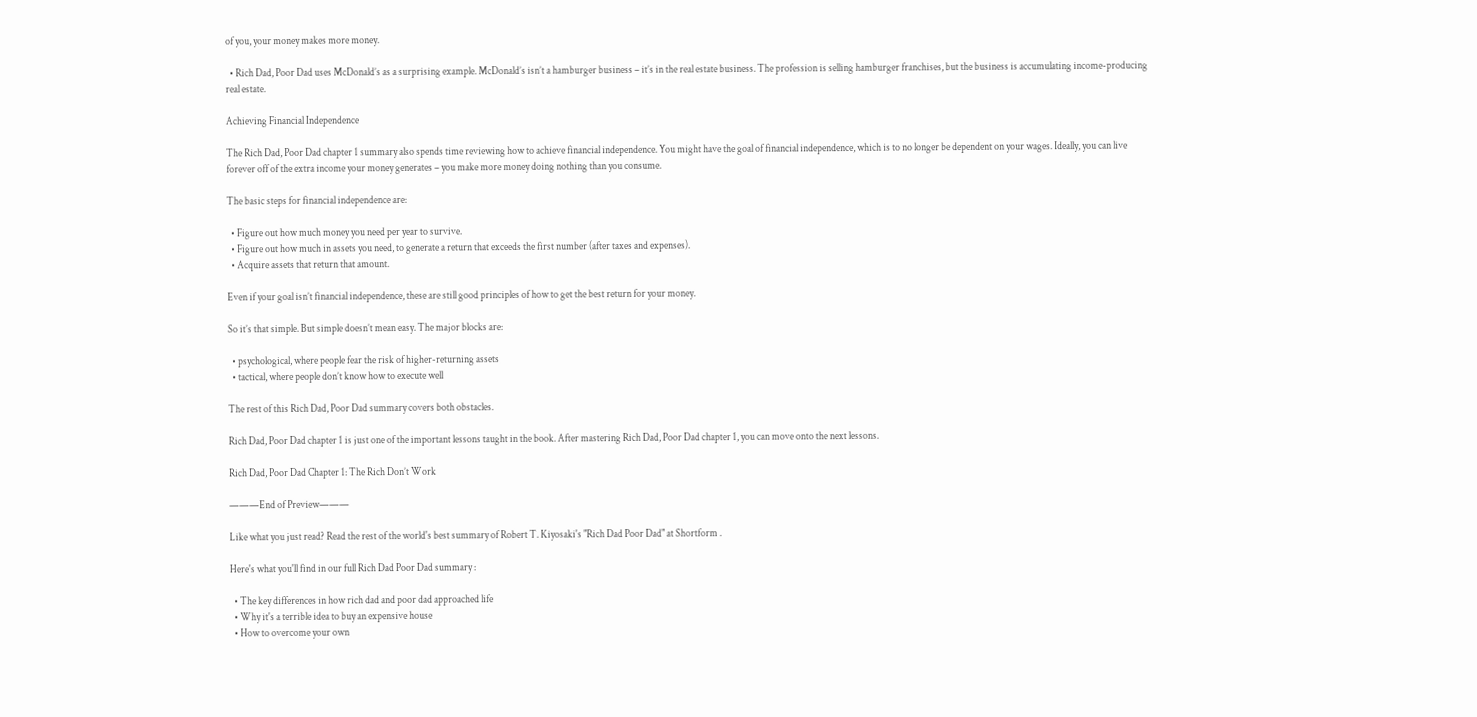of you, your money makes more money.

  • Rich Dad, Poor Dad uses McDonald’s as a surprising example. McDonald’s isn’t a hamburger business – it’s in the real estate business. The profession is selling hamburger franchises, but the business is accumulating income-producing real estate.

Achieving Financial Independence

The Rich Dad, Poor Dad chapter 1 summary also spends time reviewing how to achieve financial independence. You might have the goal of financial independence, which is to no longer be dependent on your wages. Ideally, you can live forever off of the extra income your money generates – you make more money doing nothing than you consume.

The basic steps for financial independence are:

  • Figure out how much money you need per year to survive.
  • Figure out how much in assets you need, to generate a return that exceeds the first number (after taxes and expenses).
  • Acquire assets that return that amount.

Even if your goal isn’t financial independence, these are still good principles of how to get the best return for your money.

So it’s that simple. But simple doesn’t mean easy. The major blocks are:

  • psychological, where people fear the risk of higher-returning assets
  • tactical, where people don’t know how to execute well

The rest of this Rich Dad, Poor Dad summary covers both obstacles.

Rich Dad, Poor Dad chapter 1 is just one of the important lessons taught in the book. After mastering Rich Dad, Poor Dad chapter 1, you can move onto the next lessons.

Rich Dad, Poor Dad Chapter 1: The Rich Don’t Work

———End of Preview———

Like what you just read? Read the rest of the world's best summary of Robert T. Kiyosaki's "Rich Dad Poor Dad" at Shortform .

Here's what you'll find in our full Rich Dad Poor Dad summary :

  • The key differences in how rich dad and poor dad approached life
  • Why it's a terrible idea to buy an expensive house
  • How to overcome your own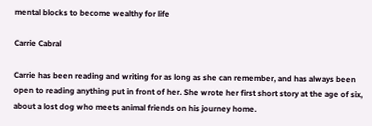mental blocks to become wealthy for life

Carrie Cabral

Carrie has been reading and writing for as long as she can remember, and has always been open to reading anything put in front of her. She wrote her first short story at the age of six, about a lost dog who meets animal friends on his journey home.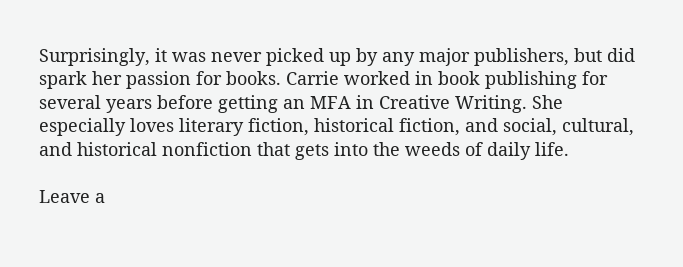Surprisingly, it was never picked up by any major publishers, but did spark her passion for books. Carrie worked in book publishing for several years before getting an MFA in Creative Writing. She especially loves literary fiction, historical fiction, and social, cultural, and historical nonfiction that gets into the weeds of daily life.

Leave a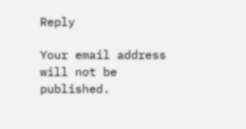Reply

Your email address will not be published.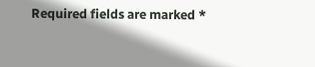Required fields are marked *